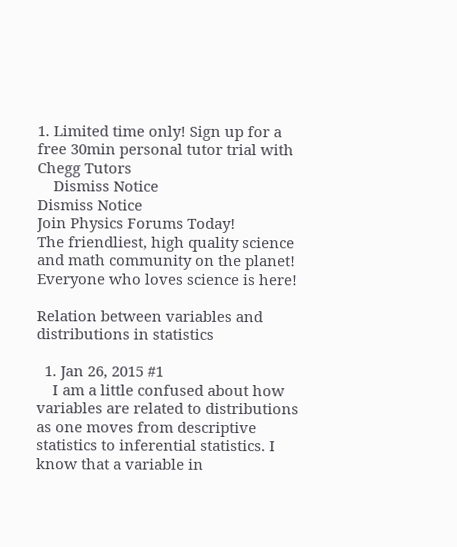1. Limited time only! Sign up for a free 30min personal tutor trial with Chegg Tutors
    Dismiss Notice
Dismiss Notice
Join Physics Forums Today!
The friendliest, high quality science and math community on the planet! Everyone who loves science is here!

Relation between variables and distributions in statistics

  1. Jan 26, 2015 #1
    I am a little confused about how variables are related to distributions as one moves from descriptive statistics to inferential statistics. I know that a variable in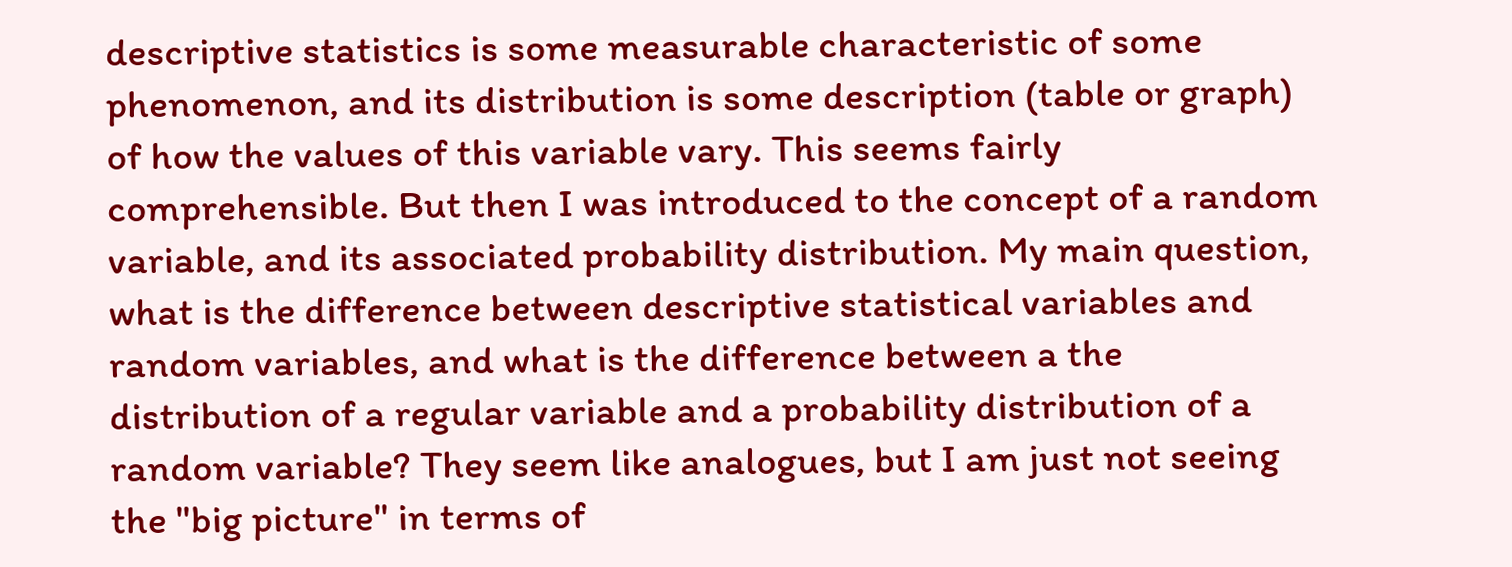descriptive statistics is some measurable characteristic of some phenomenon, and its distribution is some description (table or graph) of how the values of this variable vary. This seems fairly comprehensible. But then I was introduced to the concept of a random variable, and its associated probability distribution. My main question, what is the difference between descriptive statistical variables and random variables, and what is the difference between a the distribution of a regular variable and a probability distribution of a random variable? They seem like analogues, but I am just not seeing the "big picture" in terms of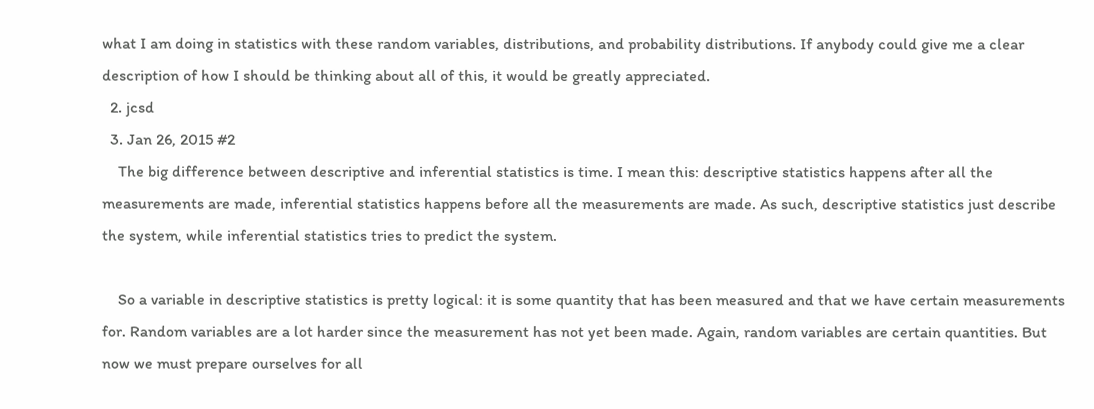what I am doing in statistics with these random variables, distributions, and probability distributions. If anybody could give me a clear description of how I should be thinking about all of this, it would be greatly appreciated.
  2. jcsd
  3. Jan 26, 2015 #2
    The big difference between descriptive and inferential statistics is time. I mean this: descriptive statistics happens after all the measurements are made, inferential statistics happens before all the measurements are made. As such, descriptive statistics just describe the system, while inferential statistics tries to predict the system.

    So a variable in descriptive statistics is pretty logical: it is some quantity that has been measured and that we have certain measurements for. Random variables are a lot harder since the measurement has not yet been made. Again, random variables are certain quantities. But now we must prepare ourselves for all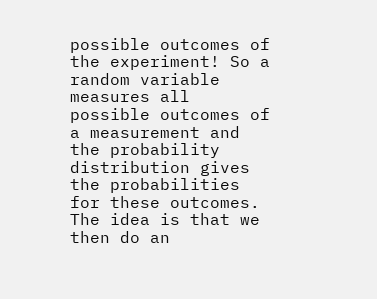possible outcomes of the experiment! So a random variable measures all possible outcomes of a measurement and the probability distribution gives the probabilities for these outcomes. The idea is that we then do an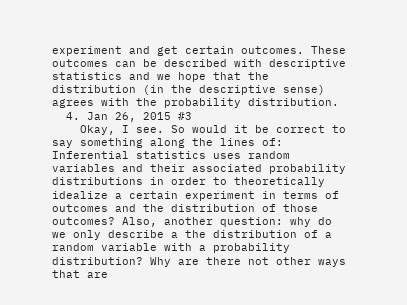experiment and get certain outcomes. These outcomes can be described with descriptive statistics and we hope that the distribution (in the descriptive sense) agrees with the probability distribution.
  4. Jan 26, 2015 #3
    Okay, I see. So would it be correct to say something along the lines of: Inferential statistics uses random variables and their associated probability distributions in order to theoretically idealize a certain experiment in terms of outcomes and the distribution of those outcomes? Also, another question: why do we only describe a the distribution of a random variable with a probability distribution? Why are there not other ways that are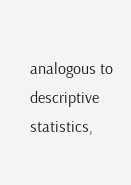analogous to descriptive statistics,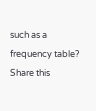such as a frequency table?
Share this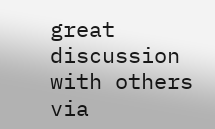great discussion with others via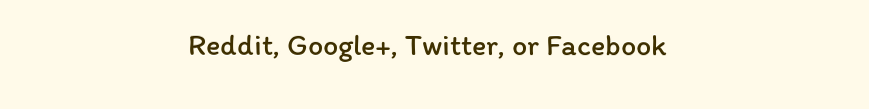Reddit, Google+, Twitter, or Facebook